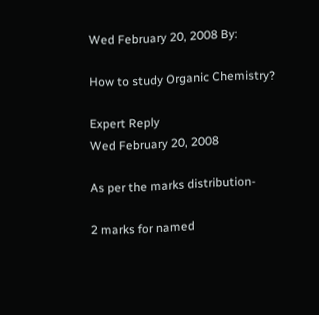Wed February 20, 2008 By:

How to study Organic Chemistry?

Expert Reply
Wed February 20, 2008

As per the marks distribution-

2 marks for named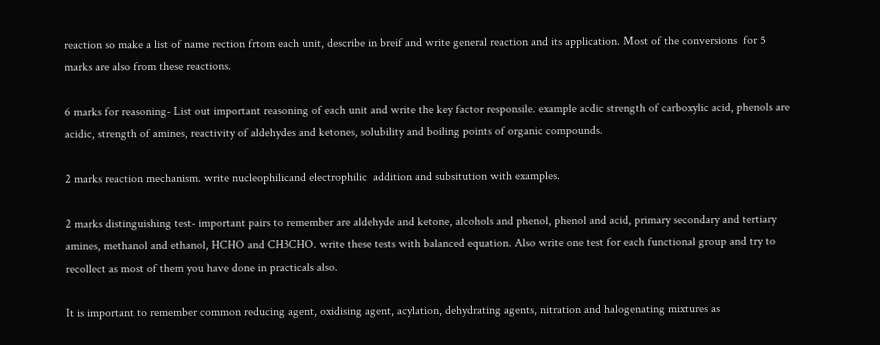reaction so make a list of name rection frtom each unit, describe in breif and write general reaction and its application. Most of the conversions  for 5 marks are also from these reactions.

6 marks for reasoning- List out important reasoning of each unit and write the key factor responsile. example acdic strength of carboxylic acid, phenols are acidic, strength of amines, reactivity of aldehydes and ketones, solubility and boiling points of organic compounds.

2 marks reaction mechanism. write nucleophilicand electrophilic  addition and subsitution with examples.

2 marks distinguishing test- important pairs to remember are aldehyde and ketone, alcohols and phenol, phenol and acid, primary secondary and tertiary amines, methanol and ethanol, HCHO and CH3CHO. write these tests with balanced equation. Also write one test for each functional group and try to recollect as most of them you have done in practicals also.

It is important to remember common reducing agent, oxidising agent, acylation, dehydrating agents, nitration and halogenating mixtures as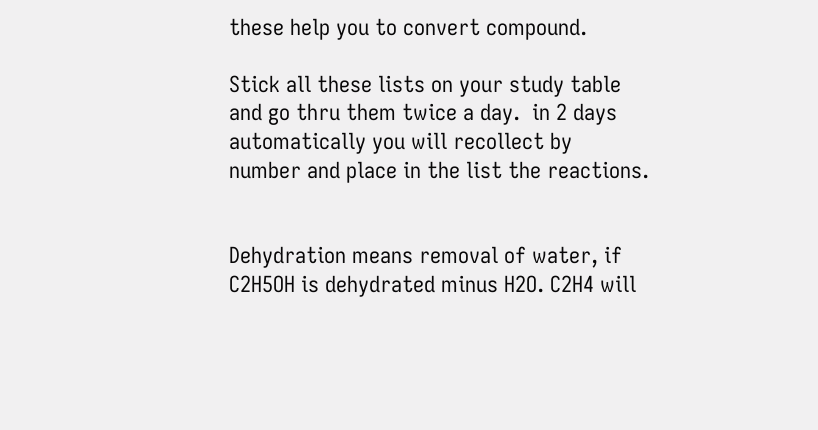these help you to convert compound.

Stick all these lists on your study table and go thru them twice a day.  in 2 days automatically you will recollect by number and place in the list the reactions.


Dehydration means removal of water, if C2H5OH is dehydrated minus H2O. C2H4 will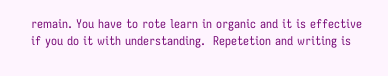remain. You have to rote learn in organic and it is effective if you do it with understanding.  Repetetion and writing is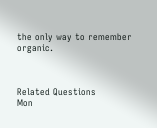the only way to remember organic.



Related Questions
Mon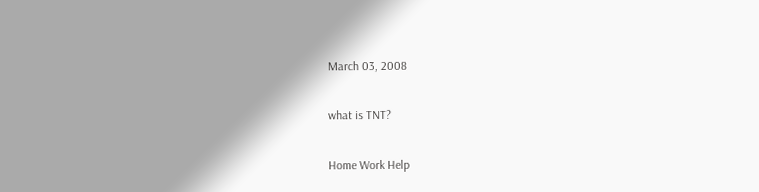March 03, 2008

what is TNT?

Home Work Help